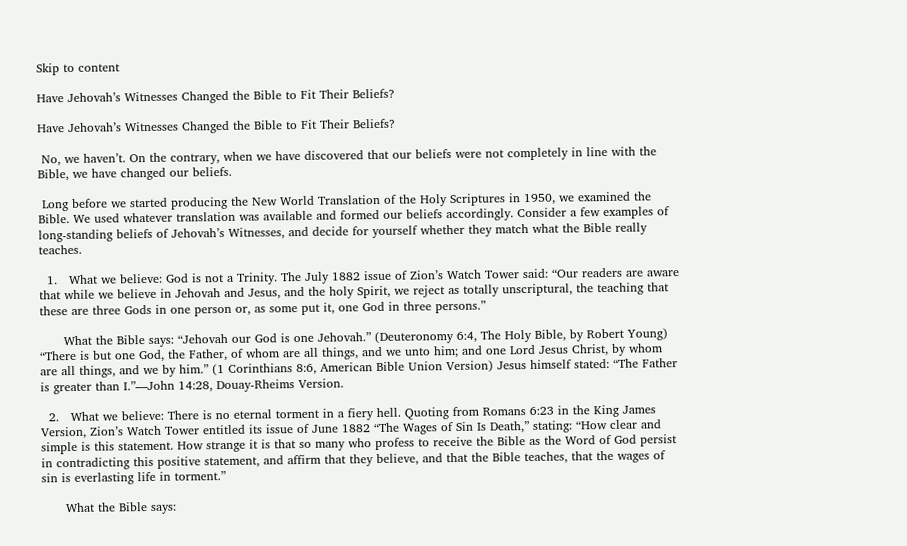Skip to content

Have Jehovah’s Witnesses Changed the Bible to Fit Their Beliefs?

Have Jehovah’s Witnesses Changed the Bible to Fit Their Beliefs?

 No, we haven’t. On the contrary, when we have discovered that our beliefs were not completely in line with the Bible, we have changed our beliefs.

 Long before we started producing the New World Translation of the Holy Scriptures in 1950, we examined the Bible. We used whatever translation was available and formed our beliefs accordingly. Consider a few examples of long-standing beliefs of Jehovah’s Witnesses, and decide for yourself whether they match what the Bible really teaches.

  1.   What we believe: God is not a Trinity. The July 1882 issue of Zion’s Watch Tower said: “Our readers are aware that while we believe in Jehovah and Jesus, and the holy Spirit, we reject as totally unscriptural, the teaching that these are three Gods in one person or, as some put it, one God in three persons.”

      What the Bible says: “Jehovah our God is one Jehovah.” (Deuteronomy 6:4, The Holy Bible, by Robert Young) “There is but one God, the Father, of whom are all things, and we unto him; and one Lord Jesus Christ, by whom are all things, and we by him.” (1 Corinthians 8:6, American Bible Union Version) Jesus himself stated: “The Father is greater than I.”—John 14:28, Douay-Rheims Version.

  2.   What we believe: There is no eternal torment in a fiery hell. Quoting from Romans 6:23 in the King James Version, Zion’s Watch Tower entitled its issue of June 1882 “The Wages of Sin Is Death,” stating: “How clear and simple is this statement. How strange it is that so many who profess to receive the Bible as the Word of God persist in contradicting this positive statement, and affirm that they believe, and that the Bible teaches, that the wages of sin is everlasting life in torment.”

      What the Bible says: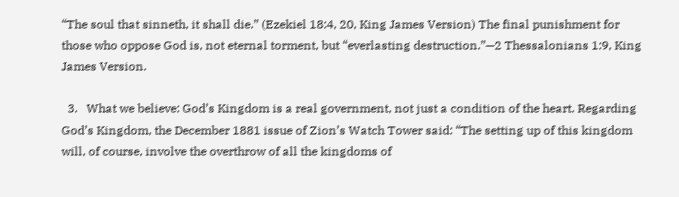“The soul that sinneth, it shall die.” (Ezekiel 18:4, 20, King James Version) The final punishment for those who oppose God is, not eternal torment, but “everlasting destruction.”—2 Thessalonians 1:9, King James Version.

  3.   What we believe: God’s Kingdom is a real government, not just a condition of the heart. Regarding God’s Kingdom, the December 1881 issue of Zion’s Watch Tower said: “The setting up of this kingdom will, of course, involve the overthrow of all the kingdoms of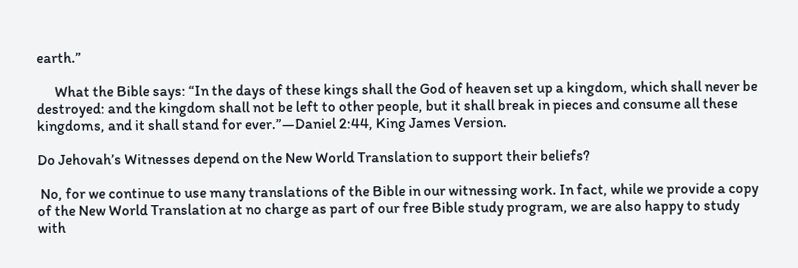earth.”

      What the Bible says: “In the days of these kings shall the God of heaven set up a kingdom, which shall never be destroyed: and the kingdom shall not be left to other people, but it shall break in pieces and consume all these kingdoms, and it shall stand for ever.”—Daniel 2:44, King James Version.

Do Jehovah’s Witnesses depend on the New World Translation to support their beliefs?

 No, for we continue to use many translations of the Bible in our witnessing work. In fact, while we provide a copy of the New World Translation at no charge as part of our free Bible study program, we are also happy to study with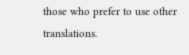those who prefer to use other translations.